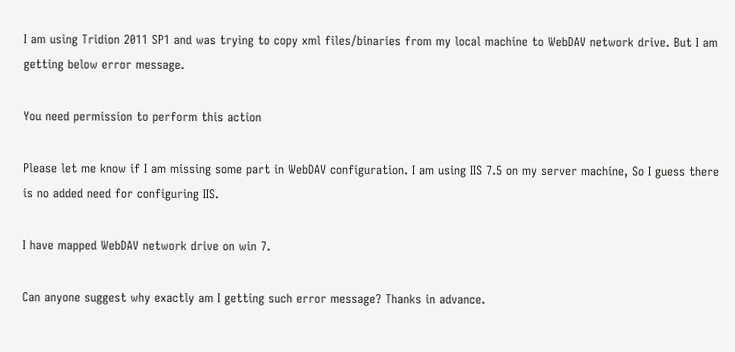I am using Tridion 2011 SP1 and was trying to copy xml files/binaries from my local machine to WebDAV network drive. But I am getting below error message.

You need permission to perform this action

Please let me know if I am missing some part in WebDAV configuration. I am using IIS 7.5 on my server machine, So I guess there is no added need for configuring IIS.

I have mapped WebDAV network drive on win 7.

Can anyone suggest why exactly am I getting such error message? Thanks in advance.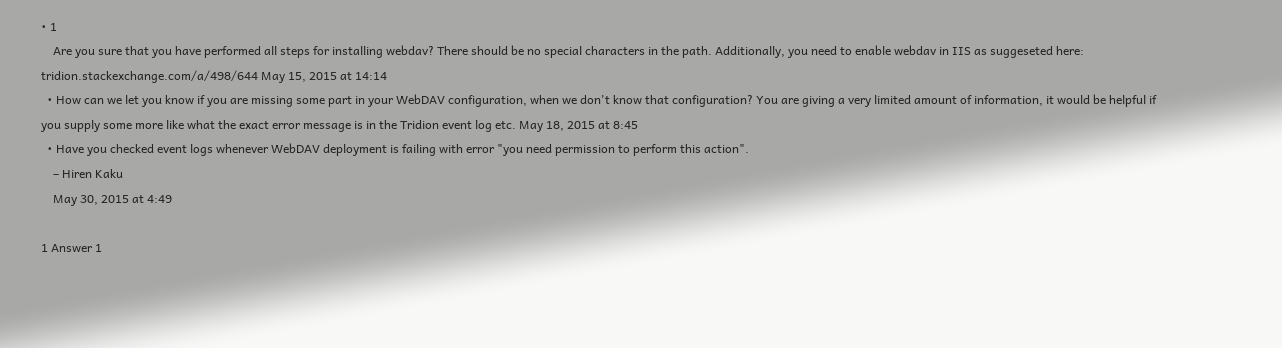• 1
    Are you sure that you have performed all steps for installing webdav? There should be no special characters in the path. Additionally, you need to enable webdav in IIS as suggeseted here: tridion.stackexchange.com/a/498/644 May 15, 2015 at 14:14
  • How can we let you know if you are missing some part in your WebDAV configuration, when we don't know that configuration? You are giving a very limited amount of information, it would be helpful if you supply some more like what the exact error message is in the Tridion event log etc. May 18, 2015 at 8:45
  • Have you checked event logs whenever WebDAV deployment is failing with error "you need permission to perform this action".
    – Hiren Kaku
    May 30, 2015 at 4:49

1 Answer 1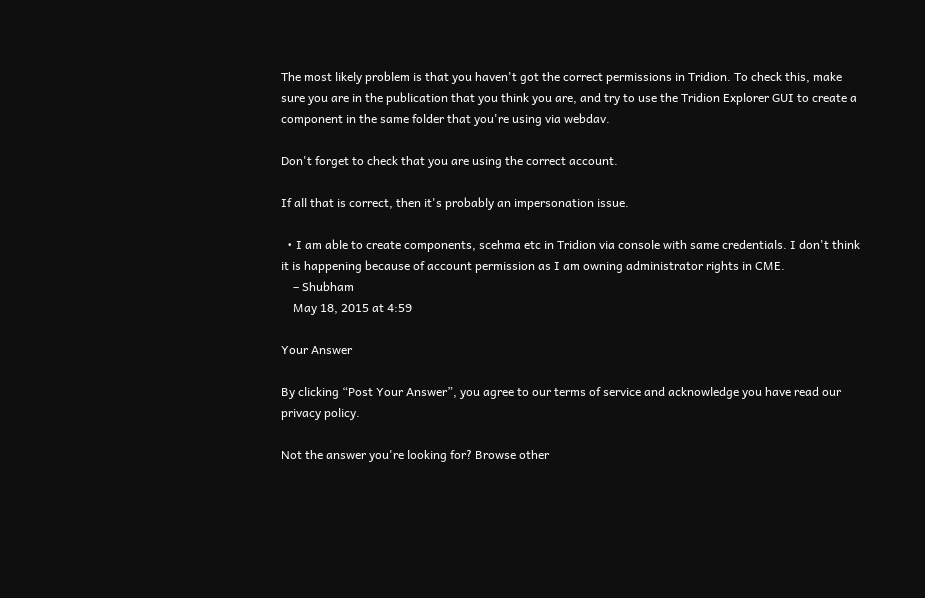The most likely problem is that you haven't got the correct permissions in Tridion. To check this, make sure you are in the publication that you think you are, and try to use the Tridion Explorer GUI to create a component in the same folder that you're using via webdav.

Don't forget to check that you are using the correct account.

If all that is correct, then it's probably an impersonation issue.

  • I am able to create components, scehma etc in Tridion via console with same credentials. I don't think it is happening because of account permission as I am owning administrator rights in CME.
    – Shubham
    May 18, 2015 at 4:59

Your Answer

By clicking “Post Your Answer”, you agree to our terms of service and acknowledge you have read our privacy policy.

Not the answer you're looking for? Browse other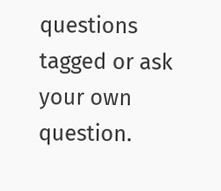questions tagged or ask your own question.